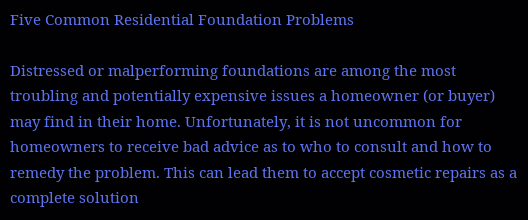Five Common Residential Foundation Problems

Distressed or malperforming foundations are among the most troubling and potentially expensive issues a homeowner (or buyer) may find in their home. Unfortunately, it is not uncommon for homeowners to receive bad advice as to who to consult and how to remedy the problem. This can lead them to accept cosmetic repairs as a complete solution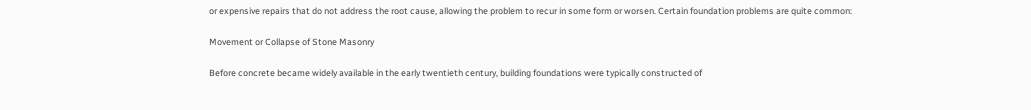or expensive repairs that do not address the root cause, allowing the problem to recur in some form or worsen. Certain foundation problems are quite common:

Movement or Collapse of Stone Masonry

Before concrete became widely available in the early twentieth century, building foundations were typically constructed of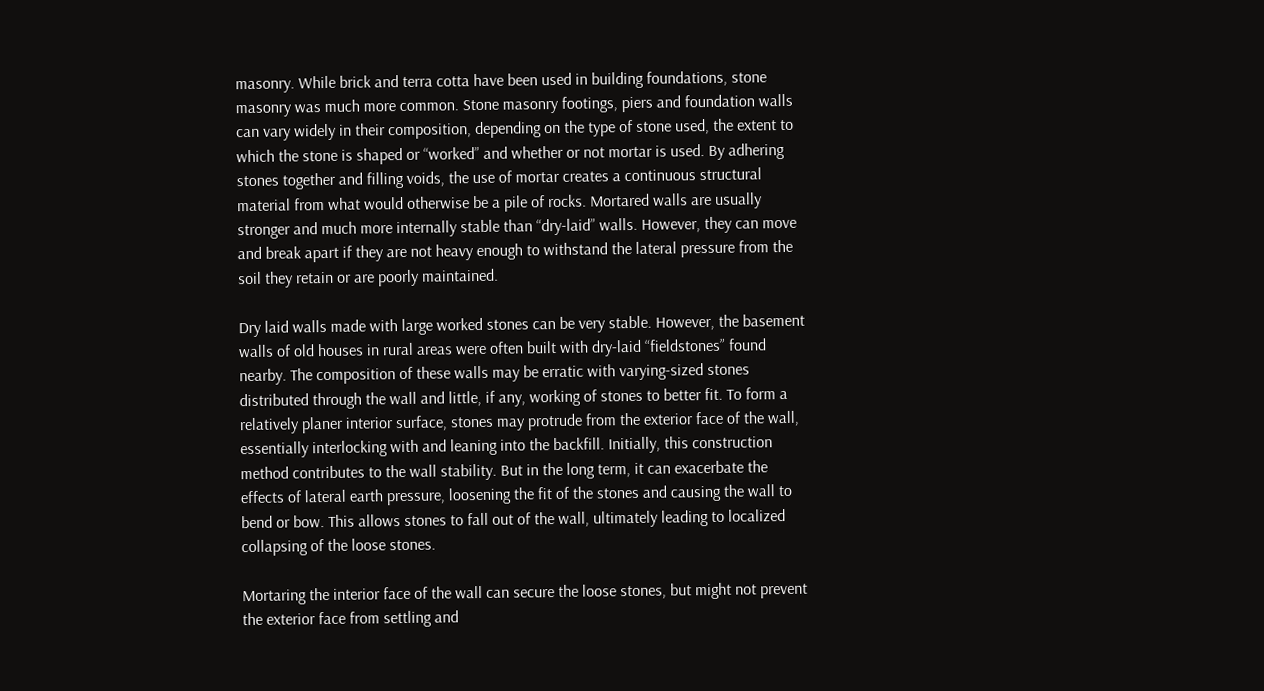masonry. While brick and terra cotta have been used in building foundations, stone masonry was much more common. Stone masonry footings, piers and foundation walls can vary widely in their composition, depending on the type of stone used, the extent to which the stone is shaped or “worked” and whether or not mortar is used. By adhering stones together and filling voids, the use of mortar creates a continuous structural material from what would otherwise be a pile of rocks. Mortared walls are usually stronger and much more internally stable than “dry-laid” walls. However, they can move and break apart if they are not heavy enough to withstand the lateral pressure from the soil they retain or are poorly maintained.

Dry laid walls made with large worked stones can be very stable. However, the basement walls of old houses in rural areas were often built with dry-laid “fieldstones” found nearby. The composition of these walls may be erratic with varying-sized stones distributed through the wall and little, if any, working of stones to better fit. To form a relatively planer interior surface, stones may protrude from the exterior face of the wall, essentially interlocking with and leaning into the backfill. Initially, this construction method contributes to the wall stability. But in the long term, it can exacerbate the effects of lateral earth pressure, loosening the fit of the stones and causing the wall to bend or bow. This allows stones to fall out of the wall, ultimately leading to localized collapsing of the loose stones.

Mortaring the interior face of the wall can secure the loose stones, but might not prevent the exterior face from settling and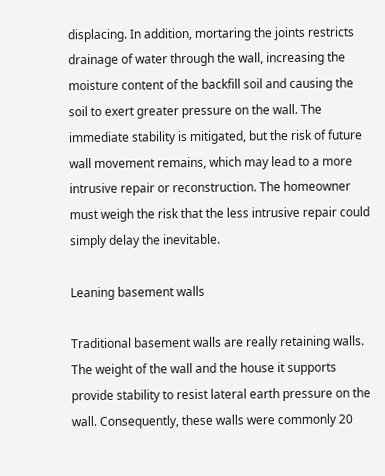displacing. In addition, mortaring the joints restricts drainage of water through the wall, increasing the moisture content of the backfill soil and causing the soil to exert greater pressure on the wall. The immediate stability is mitigated, but the risk of future wall movement remains, which may lead to a more intrusive repair or reconstruction. The homeowner must weigh the risk that the less intrusive repair could simply delay the inevitable.

Leaning basement walls

Traditional basement walls are really retaining walls. The weight of the wall and the house it supports provide stability to resist lateral earth pressure on the wall. Consequently, these walls were commonly 20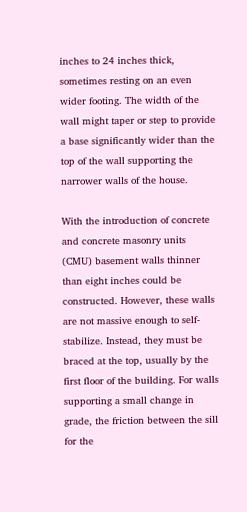inches to 24 inches thick, sometimes resting on an even wider footing. The width of the wall might taper or step to provide a base significantly wider than the top of the wall supporting the narrower walls of the house.

With the introduction of concrete and concrete masonry units (CMU) basement walls thinner than eight inches could be constructed. However, these walls are not massive enough to self-stabilize. Instead, they must be braced at the top, usually by the first floor of the building. For walls supporting a small change in grade, the friction between the sill for the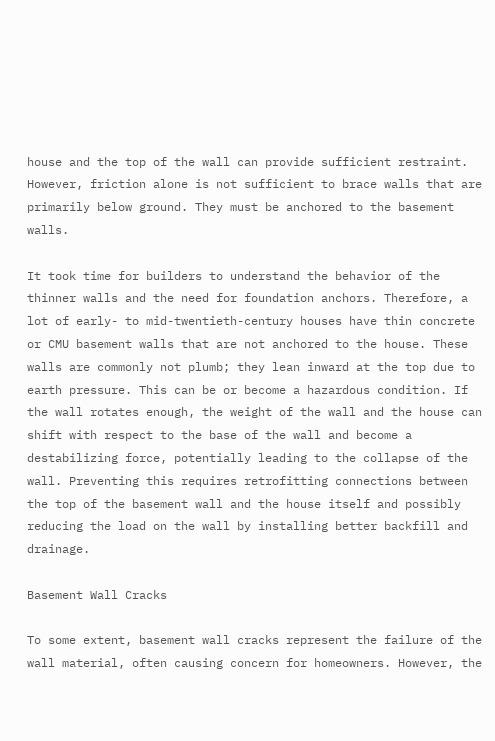house and the top of the wall can provide sufficient restraint. However, friction alone is not sufficient to brace walls that are primarily below ground. They must be anchored to the basement walls.

It took time for builders to understand the behavior of the thinner walls and the need for foundation anchors. Therefore, a lot of early- to mid-twentieth-century houses have thin concrete or CMU basement walls that are not anchored to the house. These walls are commonly not plumb; they lean inward at the top due to earth pressure. This can be or become a hazardous condition. If the wall rotates enough, the weight of the wall and the house can shift with respect to the base of the wall and become a destabilizing force, potentially leading to the collapse of the wall. Preventing this requires retrofitting connections between the top of the basement wall and the house itself and possibly reducing the load on the wall by installing better backfill and drainage.

Basement Wall Cracks

To some extent, basement wall cracks represent the failure of the wall material, often causing concern for homeowners. However, the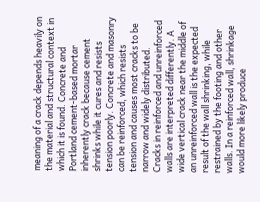meaning of a crack depends heavily on the material and structural context in which it is found. Concrete and Portland cement-based mortar inherently crack because cement shrinks while it cures and resists tension poorly. Concrete and masonry can be reinforced, which resists tension and causes most cracks to be narrow and widely distributed.  Cracks in reinforced and unreinforced walls are interpreted differently. A wide vertical crack near the middle of an unreinforced wall is the expected result of the wall shrinking, while restrained by the footing and other walls. In a reinforced wall, shrinkage would more likely produce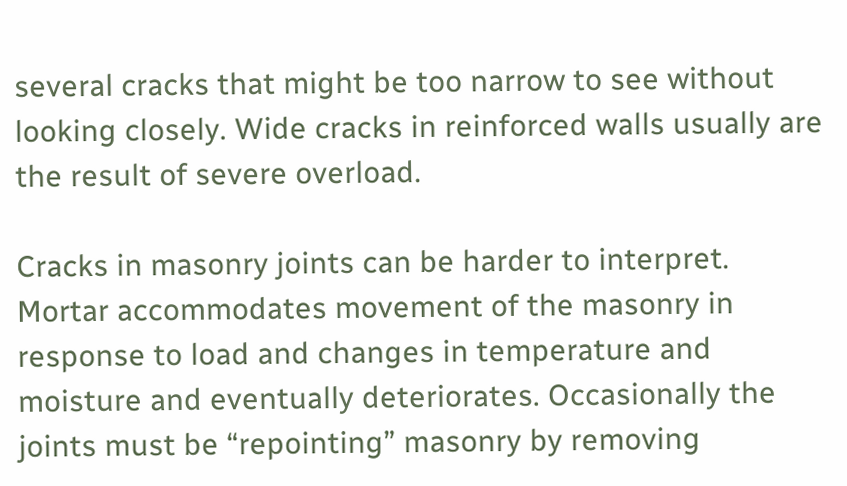several cracks that might be too narrow to see without looking closely. Wide cracks in reinforced walls usually are the result of severe overload.

Cracks in masonry joints can be harder to interpret. Mortar accommodates movement of the masonry in response to load and changes in temperature and moisture and eventually deteriorates. Occasionally the joints must be “repointing” masonry by removing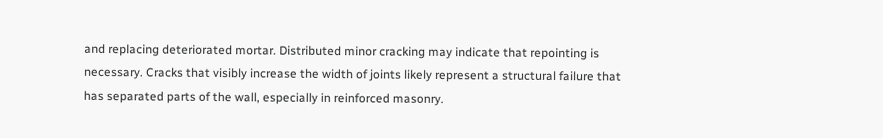and replacing deteriorated mortar. Distributed minor cracking may indicate that repointing is necessary. Cracks that visibly increase the width of joints likely represent a structural failure that has separated parts of the wall, especially in reinforced masonry.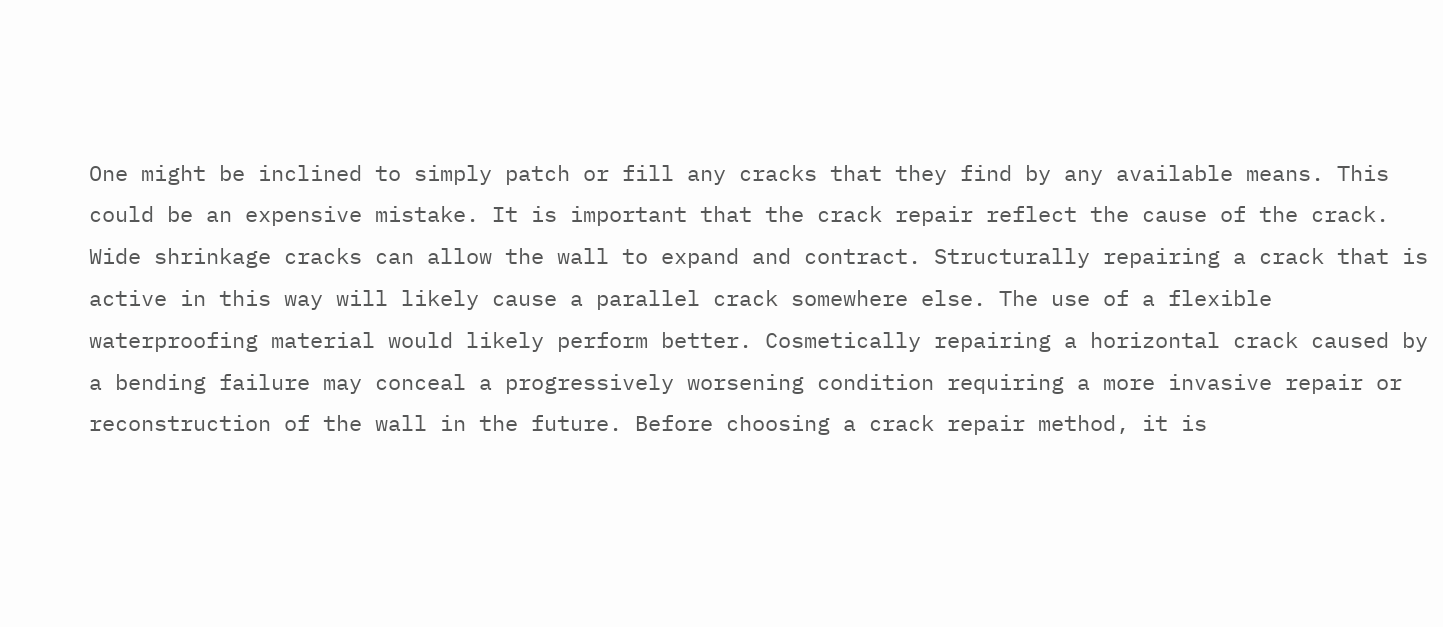One might be inclined to simply patch or fill any cracks that they find by any available means. This could be an expensive mistake. It is important that the crack repair reflect the cause of the crack. Wide shrinkage cracks can allow the wall to expand and contract. Structurally repairing a crack that is active in this way will likely cause a parallel crack somewhere else. The use of a flexible waterproofing material would likely perform better. Cosmetically repairing a horizontal crack caused by a bending failure may conceal a progressively worsening condition requiring a more invasive repair or reconstruction of the wall in the future. Before choosing a crack repair method, it is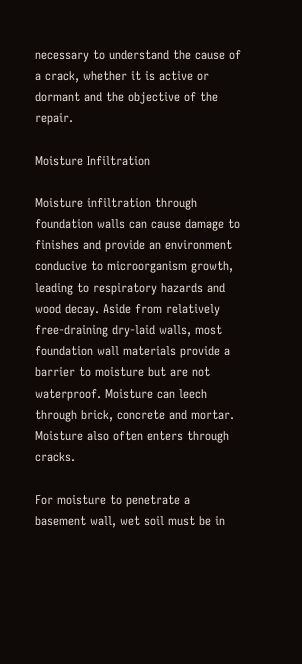necessary to understand the cause of a crack, whether it is active or dormant and the objective of the repair.

Moisture Infiltration

Moisture infiltration through foundation walls can cause damage to finishes and provide an environment conducive to microorganism growth, leading to respiratory hazards and wood decay. Aside from relatively free-draining dry-laid walls, most foundation wall materials provide a barrier to moisture but are not waterproof. Moisture can leech through brick, concrete and mortar. Moisture also often enters through cracks.

For moisture to penetrate a basement wall, wet soil must be in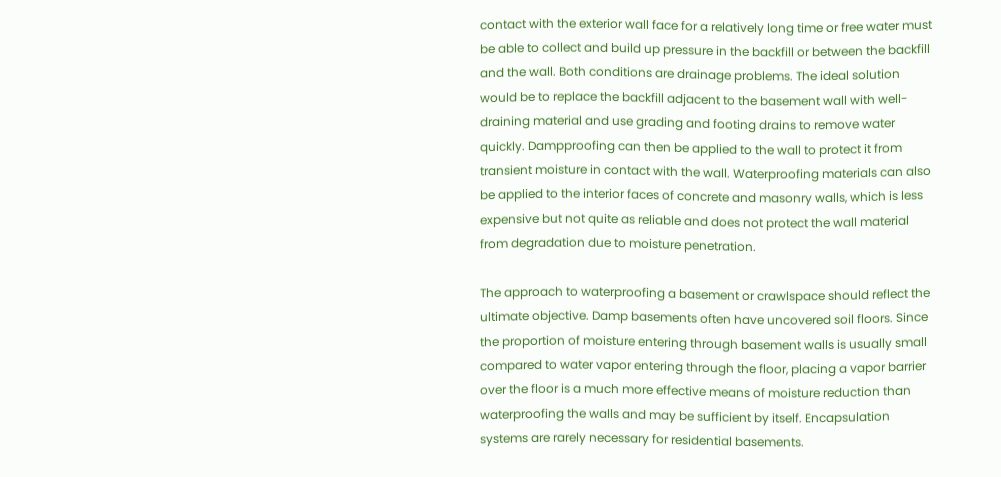contact with the exterior wall face for a relatively long time or free water must be able to collect and build up pressure in the backfill or between the backfill and the wall. Both conditions are drainage problems. The ideal solution would be to replace the backfill adjacent to the basement wall with well-draining material and use grading and footing drains to remove water quickly. Dampproofing can then be applied to the wall to protect it from transient moisture in contact with the wall. Waterproofing materials can also be applied to the interior faces of concrete and masonry walls, which is less expensive but not quite as reliable and does not protect the wall material from degradation due to moisture penetration.

The approach to waterproofing a basement or crawlspace should reflect the ultimate objective. Damp basements often have uncovered soil floors. Since the proportion of moisture entering through basement walls is usually small compared to water vapor entering through the floor, placing a vapor barrier over the floor is a much more effective means of moisture reduction than waterproofing the walls and may be sufficient by itself. Encapsulation systems are rarely necessary for residential basements.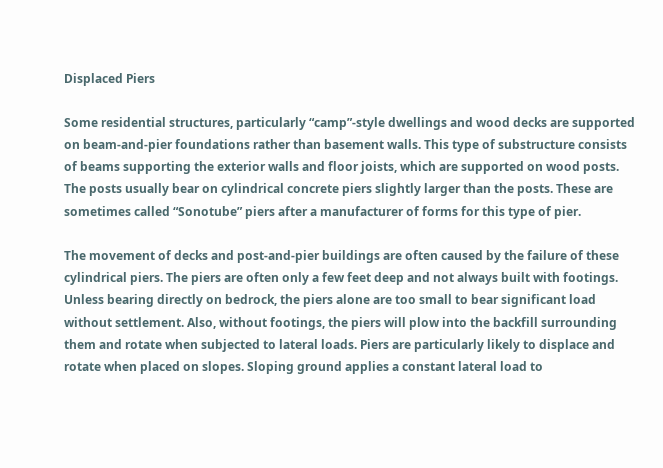Displaced Piers

Some residential structures, particularly “camp”-style dwellings and wood decks are supported on beam-and-pier foundations rather than basement walls. This type of substructure consists of beams supporting the exterior walls and floor joists, which are supported on wood posts. The posts usually bear on cylindrical concrete piers slightly larger than the posts. These are sometimes called “Sonotube” piers after a manufacturer of forms for this type of pier.

The movement of decks and post-and-pier buildings are often caused by the failure of these cylindrical piers. The piers are often only a few feet deep and not always built with footings. Unless bearing directly on bedrock, the piers alone are too small to bear significant load without settlement. Also, without footings, the piers will plow into the backfill surrounding them and rotate when subjected to lateral loads. Piers are particularly likely to displace and rotate when placed on slopes. Sloping ground applies a constant lateral load to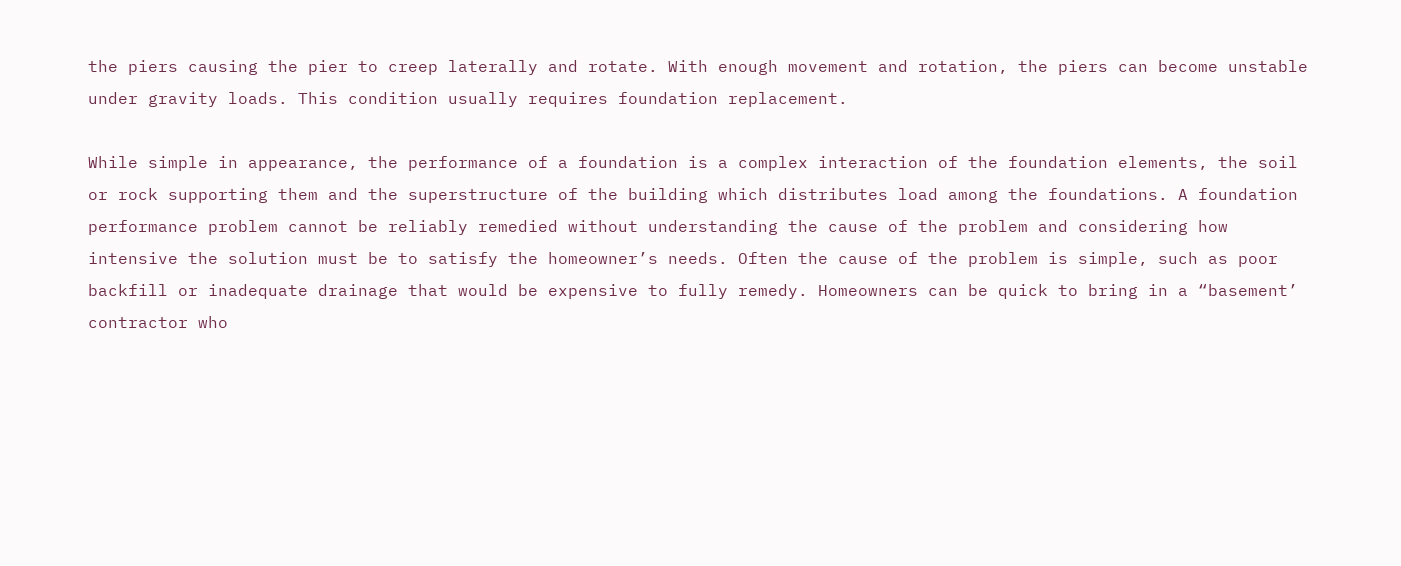the piers causing the pier to creep laterally and rotate. With enough movement and rotation, the piers can become unstable under gravity loads. This condition usually requires foundation replacement.

While simple in appearance, the performance of a foundation is a complex interaction of the foundation elements, the soil or rock supporting them and the superstructure of the building which distributes load among the foundations. A foundation performance problem cannot be reliably remedied without understanding the cause of the problem and considering how intensive the solution must be to satisfy the homeowner’s needs. Often the cause of the problem is simple, such as poor backfill or inadequate drainage that would be expensive to fully remedy. Homeowners can be quick to bring in a “basement’ contractor who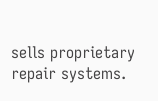sells proprietary repair systems.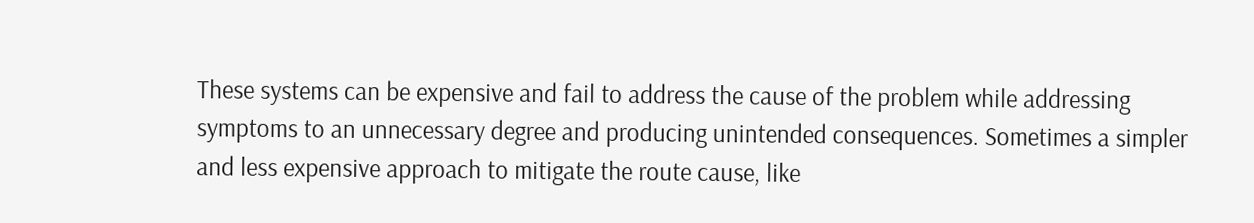These systems can be expensive and fail to address the cause of the problem while addressing symptoms to an unnecessary degree and producing unintended consequences. Sometimes a simpler and less expensive approach to mitigate the route cause, like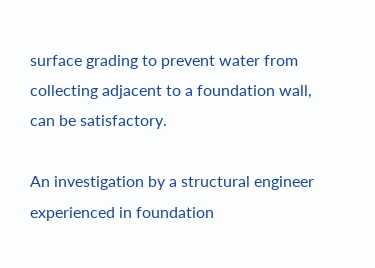surface grading to prevent water from collecting adjacent to a foundation wall, can be satisfactory.

An investigation by a structural engineer experienced in foundation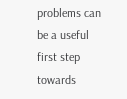problems can be a useful first step towards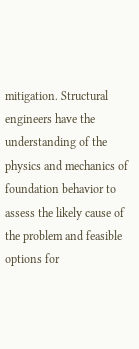mitigation. Structural engineers have the understanding of the physics and mechanics of foundation behavior to assess the likely cause of the problem and feasible options for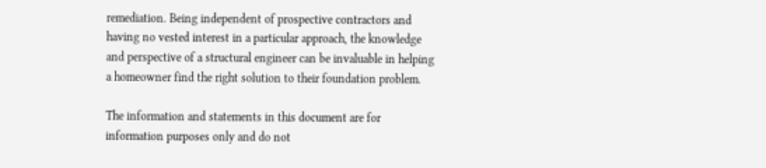remediation. Being independent of prospective contractors and having no vested interest in a particular approach, the knowledge and perspective of a structural engineer can be invaluable in helping a homeowner find the right solution to their foundation problem.

The information and statements in this document are for information purposes only and do not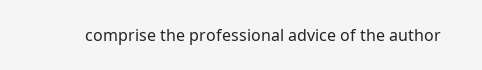comprise the professional advice of the author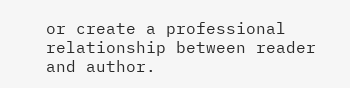or create a professional relationship between reader and author.